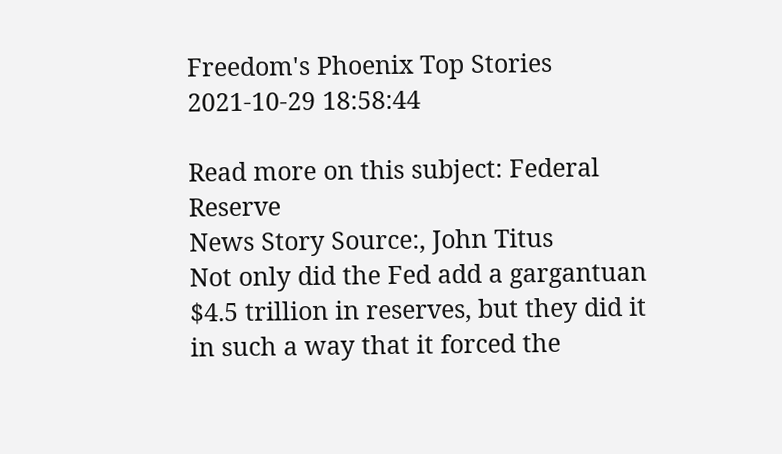Freedom's Phoenix Top Stories 2021-10-29 18:58:44

Read more on this subject: Federal Reserve
News Story Source:, John Titus
Not only did the Fed add a gargantuan $4.5 trillion in reserves, but they did it in such a way that it forced the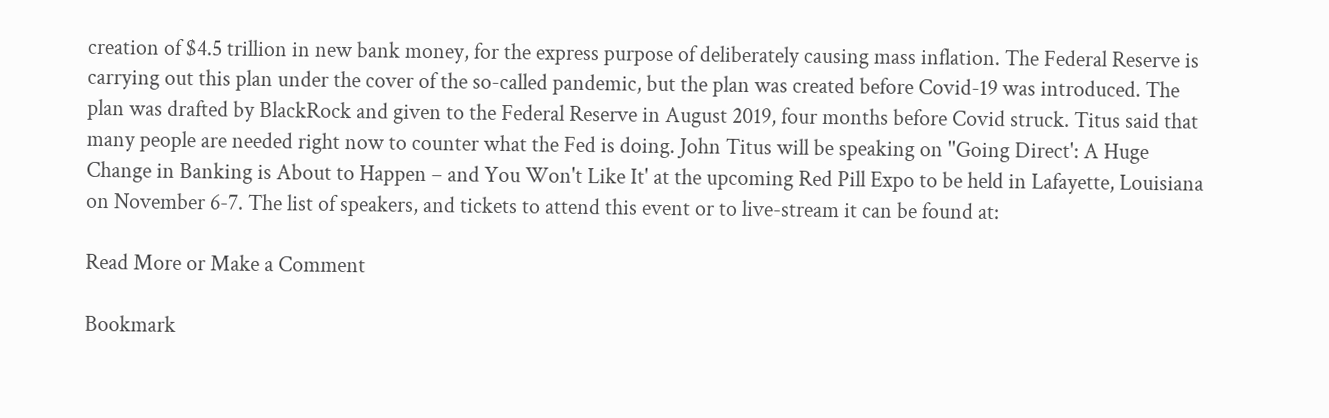creation of $4.5 trillion in new bank money, for the express purpose of deliberately causing mass inflation. The Federal Reserve is carrying out this plan under the cover of the so-called pandemic, but the plan was created before Covid-19 was introduced. The plan was drafted by BlackRock and given to the Federal Reserve in August 2019, four months before Covid struck. Titus said that many people are needed right now to counter what the Fed is doing. John Titus will be speaking on ''Going Direct': A Huge Change in Banking is About to Happen – and You Won't Like It' at the upcoming Red Pill Expo to be held in Lafayette, Louisiana on November 6-7. The list of speakers, and tickets to attend this event or to live-stream it can be found at:

Read More or Make a Comment

Bookmark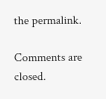the permalink.

Comments are closed.